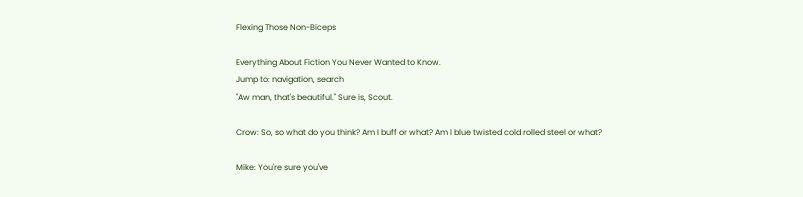Flexing Those Non-Biceps

Everything About Fiction You Never Wanted to Know.
Jump to: navigation, search
"Aw man, that's beautiful." Sure is, Scout.

Crow: So, so what do you think? Am I buff or what? Am I blue twisted cold rolled steel or what?

Mike: You're sure you've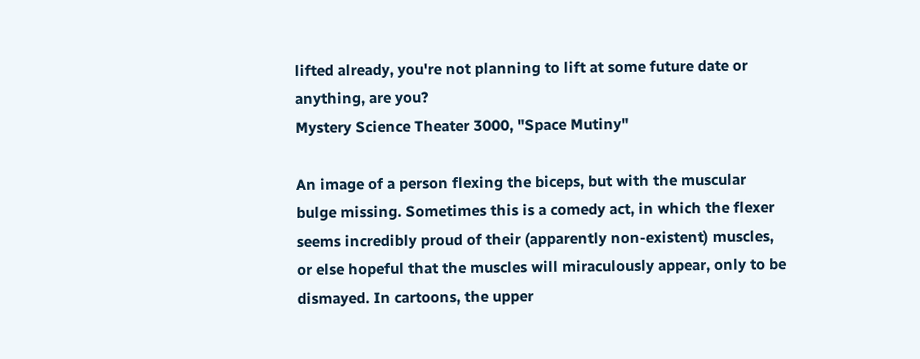lifted already, you're not planning to lift at some future date or anything, are you?
Mystery Science Theater 3000, "Space Mutiny"

An image of a person flexing the biceps, but with the muscular bulge missing. Sometimes this is a comedy act, in which the flexer seems incredibly proud of their (apparently non-existent) muscles, or else hopeful that the muscles will miraculously appear, only to be dismayed. In cartoons, the upper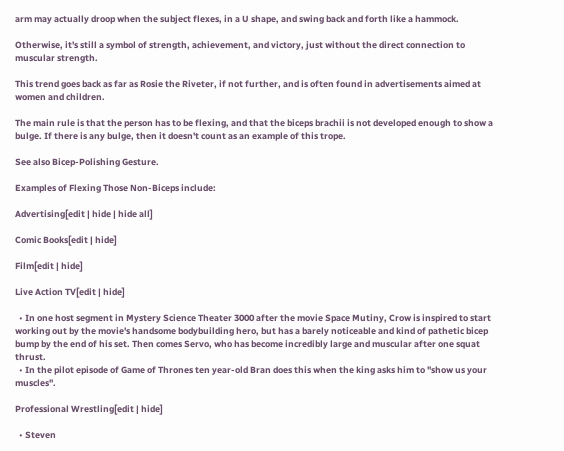arm may actually droop when the subject flexes, in a U shape, and swing back and forth like a hammock.

Otherwise, it's still a symbol of strength, achievement, and victory, just without the direct connection to muscular strength.

This trend goes back as far as Rosie the Riveter, if not further, and is often found in advertisements aimed at women and children.

The main rule is that the person has to be flexing, and that the biceps brachii is not developed enough to show a bulge. If there is any bulge, then it doesn't count as an example of this trope.

See also Bicep-Polishing Gesture.

Examples of Flexing Those Non-Biceps include:

Advertising[edit | hide | hide all]

Comic Books[edit | hide]

Film[edit | hide]

Live Action TV[edit | hide]

  • In one host segment in Mystery Science Theater 3000 after the movie Space Mutiny, Crow is inspired to start working out by the movie's handsome bodybuilding hero, but has a barely noticeable and kind of pathetic bicep bump by the end of his set. Then comes Servo, who has become incredibly large and muscular after one squat thrust.
  • In the pilot episode of Game of Thrones ten year-old Bran does this when the king asks him to "show us your muscles".

Professional Wrestling[edit | hide]

  • Steven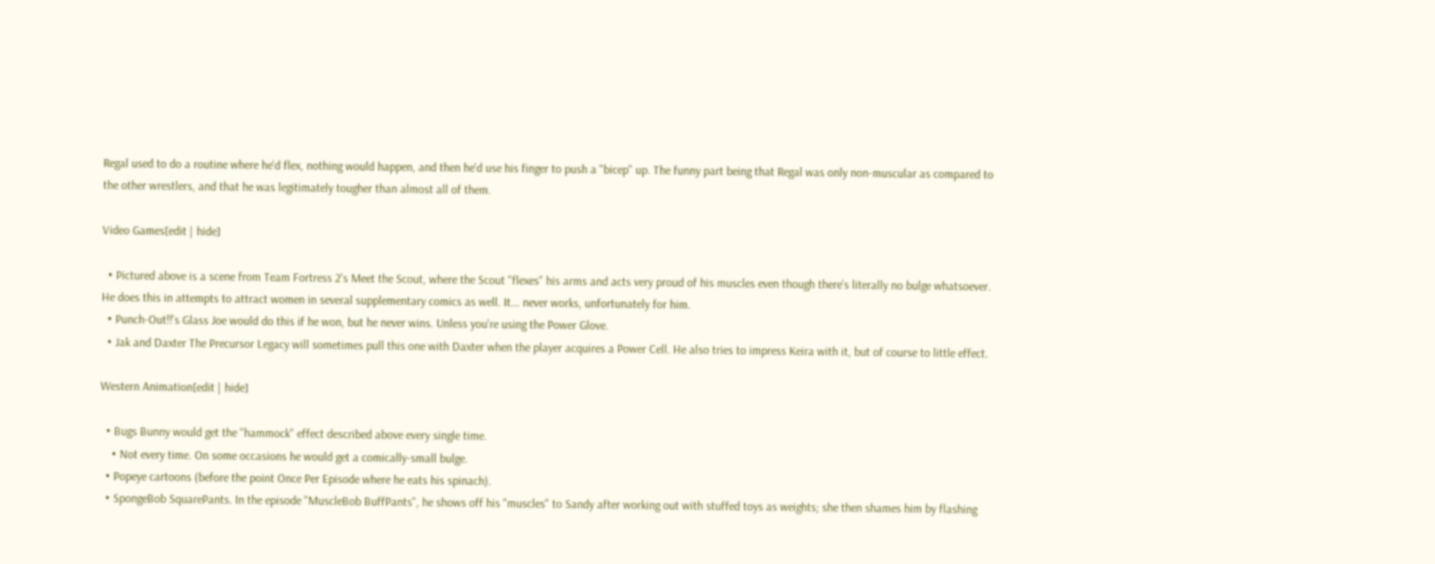Regal used to do a routine where he'd flex, nothing would happen, and then he'd use his finger to push a "bicep" up. The funny part being that Regal was only non-muscular as compared to the other wrestlers, and that he was legitimately tougher than almost all of them.

Video Games[edit | hide]

  • Pictured above is a scene from Team Fortress 2's Meet the Scout, where the Scout "flexes" his arms and acts very proud of his muscles even though there's literally no bulge whatsoever. He does this in attempts to attract women in several supplementary comics as well. It... never works, unfortunately for him.
  • Punch-Out!!'s Glass Joe would do this if he won, but he never wins. Unless you're using the Power Glove.
  • Jak and Daxter The Precursor Legacy will sometimes pull this one with Daxter when the player acquires a Power Cell. He also tries to impress Keira with it, but of course to little effect.

Western Animation[edit | hide]

  • Bugs Bunny would get the "hammock" effect described above every single time.
    • Not every time. On some occasions he would get a comically-small bulge.
  • Popeye cartoons (before the point Once Per Episode where he eats his spinach).
  • SpongeBob SquarePants. In the episode "MuscleBob BuffPants", he shows off his "muscles" to Sandy after working out with stuffed toys as weights; she then shames him by flashing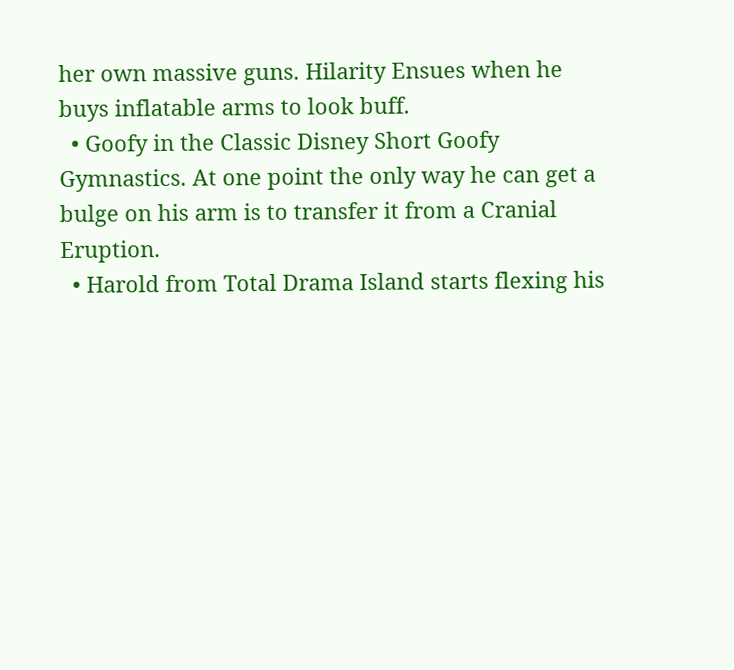her own massive guns. Hilarity Ensues when he buys inflatable arms to look buff.
  • Goofy in the Classic Disney Short Goofy Gymnastics. At one point the only way he can get a bulge on his arm is to transfer it from a Cranial Eruption.
  • Harold from Total Drama Island starts flexing his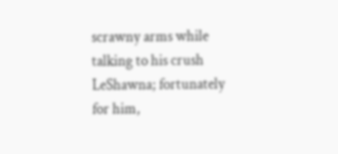scrawny arms while talking to his crush LeShawna; fortunately for him,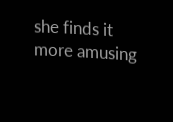she finds it more amusing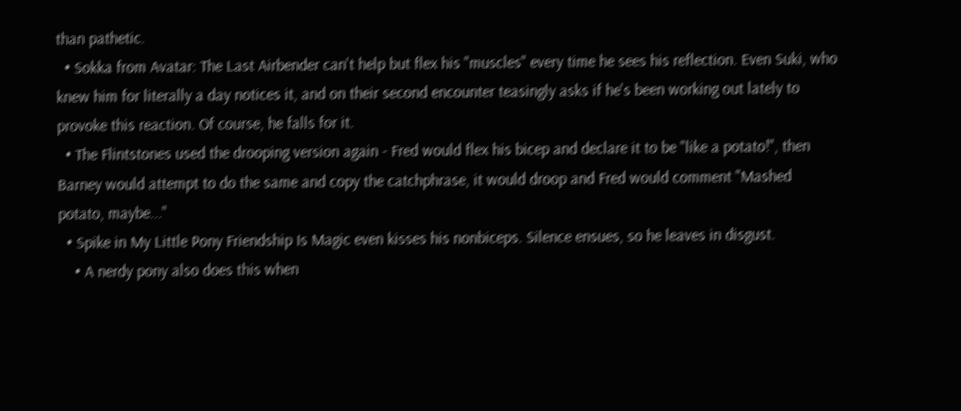than pathetic.
  • Sokka from Avatar: The Last Airbender can't help but flex his "muscles" every time he sees his reflection. Even Suki, who knew him for literally a day notices it, and on their second encounter teasingly asks if he's been working out lately to provoke this reaction. Of course, he falls for it.
  • The Flintstones used the drooping version again - Fred would flex his bicep and declare it to be "like a potato!", then Barney would attempt to do the same and copy the catchphrase, it would droop and Fred would comment "Mashed potato, maybe..."
  • Spike in My Little Pony Friendship Is Magic even kisses his nonbiceps. Silence ensues, so he leaves in disgust.
    • A nerdy pony also does this when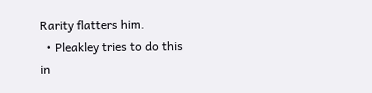Rarity flatters him.
  • Pleakley tries to do this in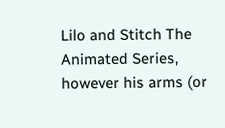Lilo and Stitch The Animated Series, however his arms (or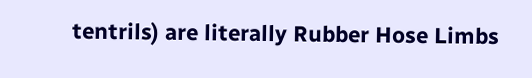tentrils) are literally Rubber Hose Limbs